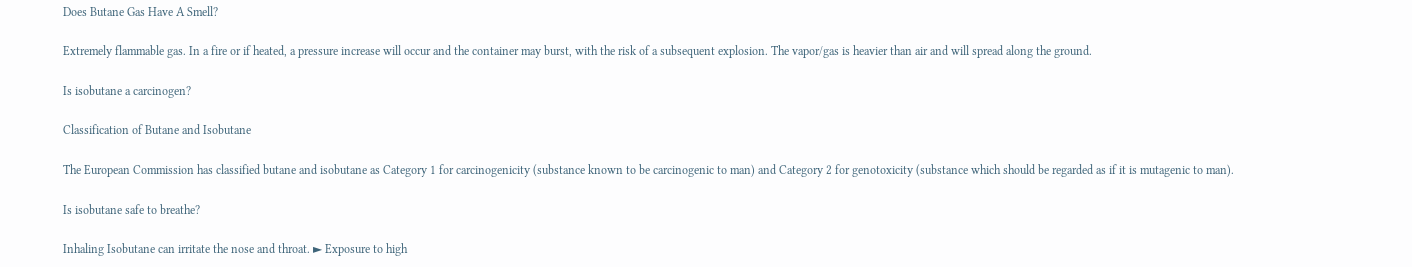Does Butane Gas Have A Smell?

Extremely flammable gas. In a fire or if heated, a pressure increase will occur and the container may burst, with the risk of a subsequent explosion. The vapor/gas is heavier than air and will spread along the ground.

Is isobutane a carcinogen?

Classification of Butane and Isobutane

The European Commission has classified butane and isobutane as Category 1 for carcinogenicity (substance known to be carcinogenic to man) and Category 2 for genotoxicity (substance which should be regarded as if it is mutagenic to man).

Is isobutane safe to breathe?

Inhaling Isobutane can irritate the nose and throat. ► Exposure to high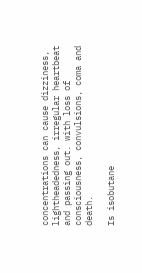concentrations can cause dizziness, lightheadedness, irregular heartbeat and passing out. with loss of consciousness, convulsions, coma and death.

Is isobutane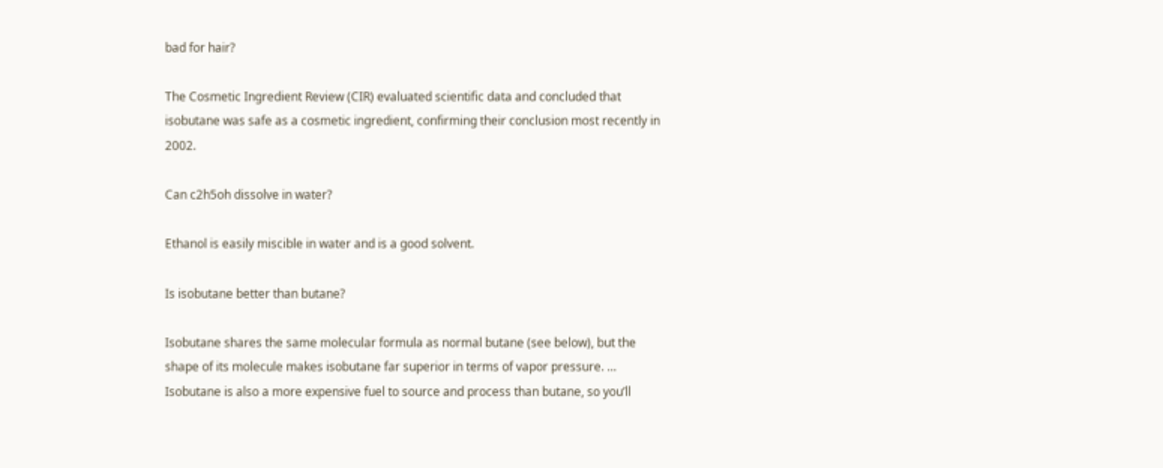bad for hair?

The Cosmetic Ingredient Review (CIR) evaluated scientific data and concluded that isobutane was safe as a cosmetic ingredient, confirming their conclusion most recently in 2002.

Can c2h5oh dissolve in water?

Ethanol is easily miscible in water and is a good solvent.

Is isobutane better than butane?

Isobutane shares the same molecular formula as normal butane (see below), but the shape of its molecule makes isobutane far superior in terms of vapor pressure. … Isobutane is also a more expensive fuel to source and process than butane, so you’ll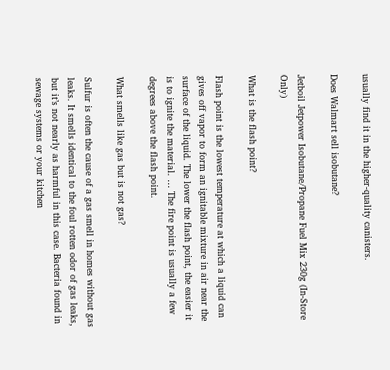usually find it in the higher-quality canisters.

Does Walmart sell isobutane?

Jetboil Jetpower Isobutane/Propane Fuel Mix 230g (In-Store Only)

What is the flash point?

Flash point is the lowest temperature at which a liquid can gives off vapor to form an ignitable mixture in air near the surface of the liquid. The lower the flash point, the easier it is to ignite the material. … The fire point is usually a few degrees above the flash point.

What smells like gas but is not gas?

Sulfur is often the cause of a gas smell in homes without gas leaks. It smells identical to the foul rotten odor of gas leaks, but it’s not nearly as harmful in this case. Bacteria found in sewage systems or your kitchen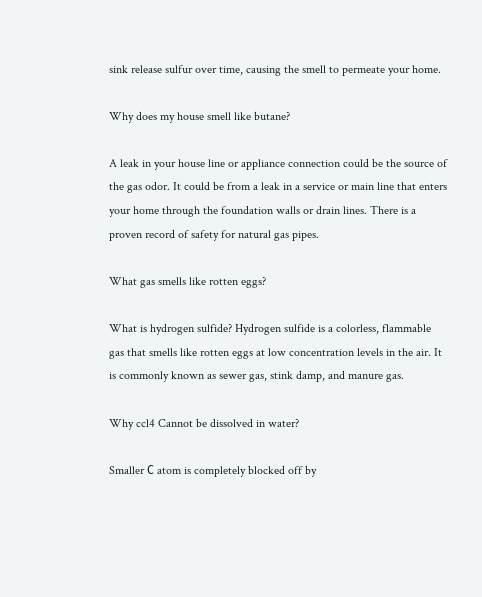sink release sulfur over time, causing the smell to permeate your home.

Why does my house smell like butane?

A leak in your house line or appliance connection could be the source of the gas odor. It could be from a leak in a service or main line that enters your home through the foundation walls or drain lines. There is a proven record of safety for natural gas pipes.

What gas smells like rotten eggs?

What is hydrogen sulfide? Hydrogen sulfide is a colorless, flammable gas that smells like rotten eggs at low concentration levels in the air. It is commonly known as sewer gas, stink damp, and manure gas.

Why ccl4 Cannot be dissolved in water?

Smaller С atom is completely blocked off by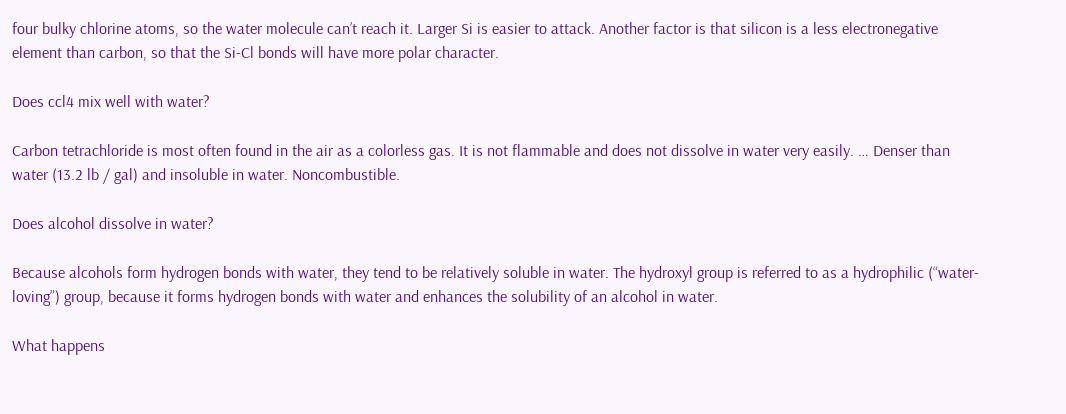four bulky chlorine atoms, so the water molecule can’t reach it. Larger Si is easier to attack. Another factor is that silicon is a less electronegative element than carbon, so that the Si-Cl bonds will have more polar character.

Does ccl4 mix well with water?

Carbon tetrachloride is most often found in the air as a colorless gas. It is not flammable and does not dissolve in water very easily. … Denser than water (13.2 lb / gal) and insoluble in water. Noncombustible.

Does alcohol dissolve in water?

Because alcohols form hydrogen bonds with water, they tend to be relatively soluble in water. The hydroxyl group is referred to as a hydrophilic (“water-loving”) group, because it forms hydrogen bonds with water and enhances the solubility of an alcohol in water.

What happens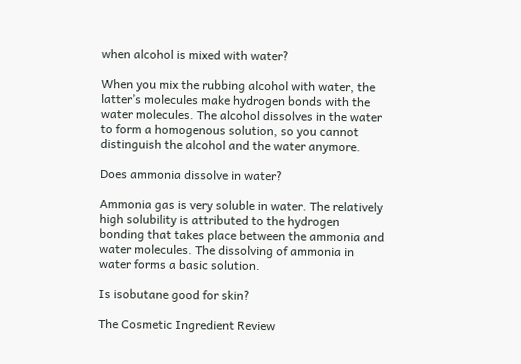when alcohol is mixed with water?

When you mix the rubbing alcohol with water, the latter’s molecules make hydrogen bonds with the water molecules. The alcohol dissolves in the water to form a homogenous solution, so you cannot distinguish the alcohol and the water anymore.

Does ammonia dissolve in water?

Ammonia gas is very soluble in water. The relatively high solubility is attributed to the hydrogen bonding that takes place between the ammonia and water molecules. The dissolving of ammonia in water forms a basic solution.

Is isobutane good for skin?

The Cosmetic Ingredient Review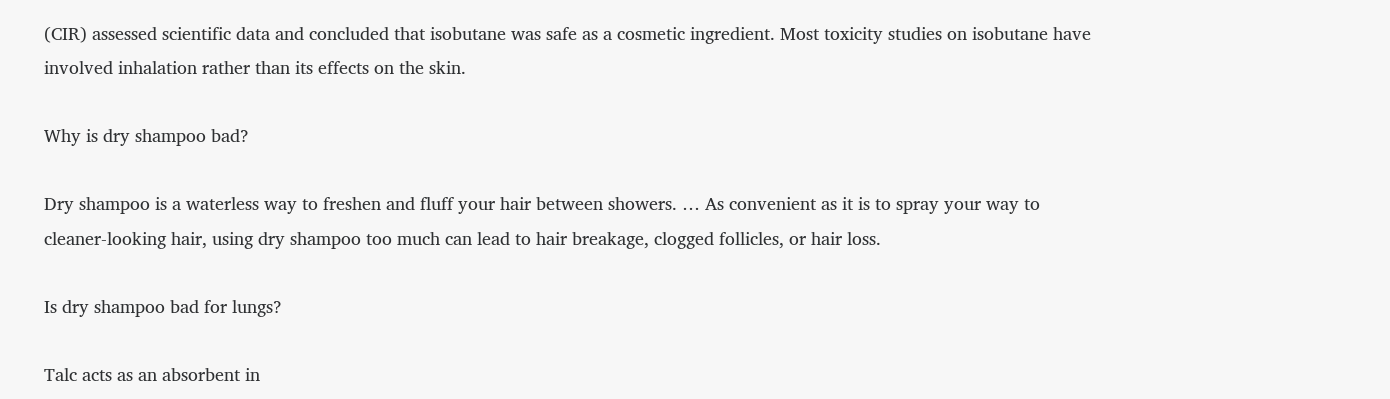(CIR) assessed scientific data and concluded that isobutane was safe as a cosmetic ingredient. Most toxicity studies on isobutane have involved inhalation rather than its effects on the skin.

Why is dry shampoo bad?

Dry shampoo is a waterless way to freshen and fluff your hair between showers. … As convenient as it is to spray your way to cleaner-looking hair, using dry shampoo too much can lead to hair breakage, clogged follicles, or hair loss.

Is dry shampoo bad for lungs?

Talc acts as an absorbent in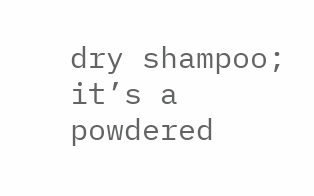dry shampoo; it’s a powdered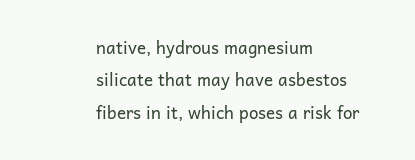native, hydrous magnesium silicate that may have asbestos fibers in it, which poses a risk for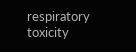respiratory toxicity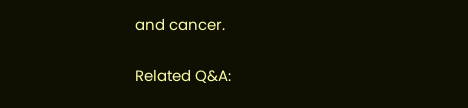and cancer.

Related Q&A: